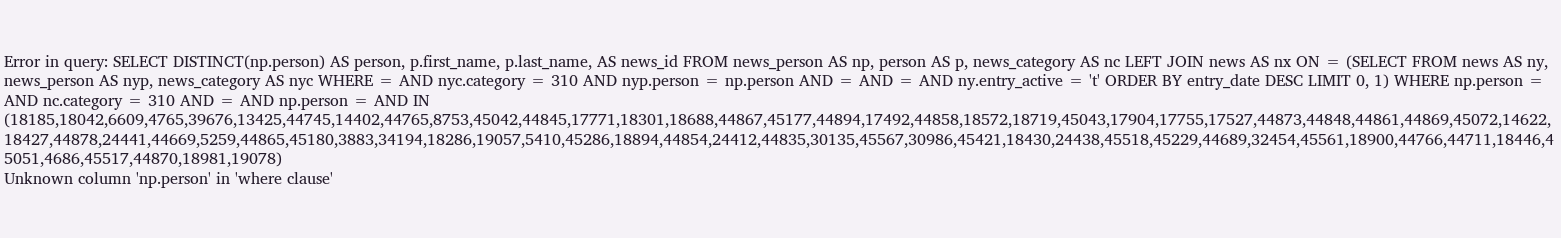Error in query: SELECT DISTINCT(np.person) AS person, p.first_name, p.last_name, AS news_id FROM news_person AS np, person AS p, news_category AS nc LEFT JOIN news AS nx ON = (SELECT FROM news AS ny, news_person AS nyp, news_category AS nyc WHERE = AND nyc.category = 310 AND nyp.person = np.person AND = AND = AND ny.entry_active = 't' ORDER BY entry_date DESC LIMIT 0, 1) WHERE np.person = AND nc.category = 310 AND = AND np.person = AND IN (18185,18042,6609,4765,39676,13425,44745,14402,44765,8753,45042,44845,17771,18301,18688,44867,45177,44894,17492,44858,18572,18719,45043,17904,17755,17527,44873,44848,44861,44869,45072,14622,18427,44878,24441,44669,5259,44865,45180,3883,34194,18286,19057,5410,45286,18894,44854,24412,44835,30135,45567,30986,45421,18430,24438,45518,45229,44689,32454,45561,18900,44766,44711,18446,45051,4686,45517,44870,18981,19078)
Unknown column 'np.person' in 'where clause'